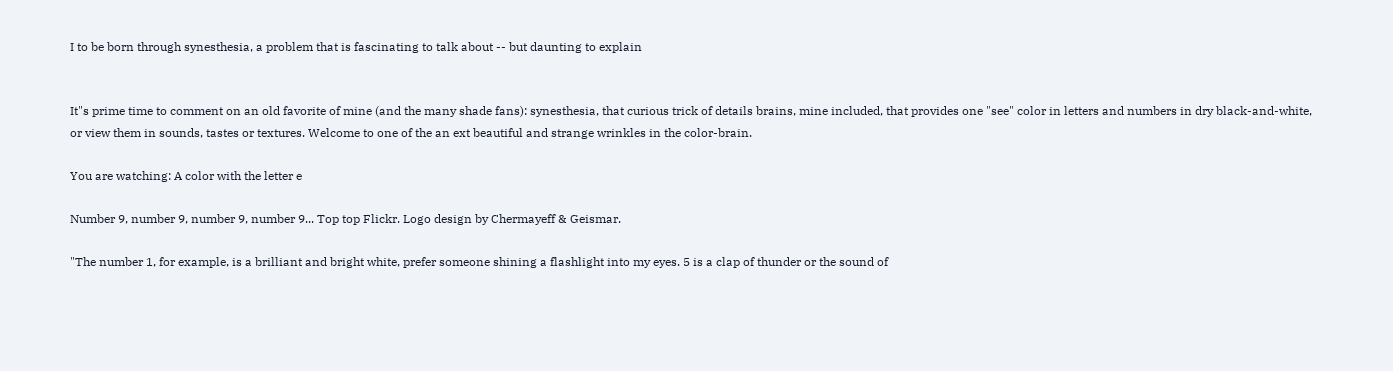I to be born through synesthesia, a problem that is fascinating to talk about -- but daunting to explain


It"s prime time to comment on an old favorite of mine (and the many shade fans): synesthesia, that curious trick of details brains, mine included, that provides one "see" color in letters and numbers in dry black-and-white, or view them in sounds, tastes or textures. Welcome to one of the an ext beautiful and strange wrinkles in the color-brain.

You are watching: A color with the letter e

Number 9, number 9, number 9, number 9... Top top Flickr. Logo design by Chermayeff & Geismar.

"The number 1, for example, is a brilliant and bright white, prefer someone shining a flashlight into my eyes. 5 is a clap of thunder or the sound of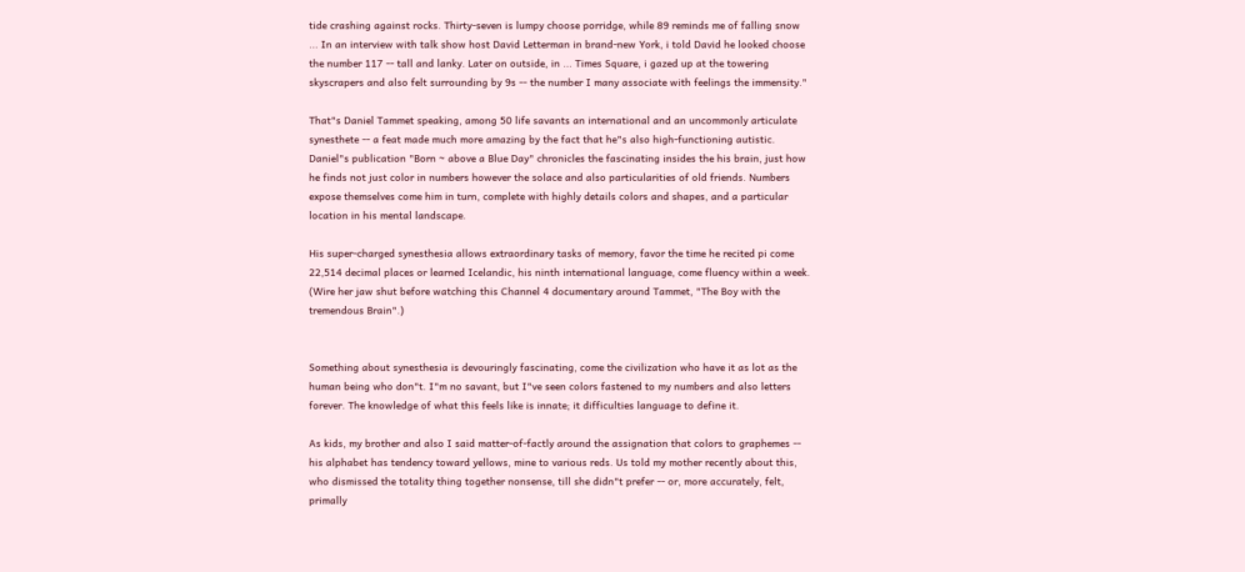tide crashing against rocks. Thirty-seven is lumpy choose porridge, while 89 reminds me of falling snow ... In an interview with talk show host David Letterman in brand-new York, i told David he looked choose the number 117 -- tall and lanky. Later on outside, in ... Times Square, i gazed up at the towering skyscrapers and also felt surrounding by 9s -- the number I many associate with feelings the immensity."

That"s Daniel Tammet speaking, among 50 life savants an international and an uncommonly articulate synesthete -- a feat made much more amazing by the fact that he"s also high-functioning autistic. Daniel"s publication "Born ~ above a Blue Day" chronicles the fascinating insides the his brain, just how he finds not just color in numbers however the solace and also particularities of old friends. Numbers expose themselves come him in turn, complete with highly details colors and shapes, and a particular location in his mental landscape.

His super-charged synesthesia allows extraordinary tasks of memory, favor the time he recited pi come 22,514 decimal places or learned Icelandic, his ninth international language, come fluency within a week. (Wire her jaw shut before watching this Channel 4 documentary around Tammet, "The Boy with the tremendous Brain".)


Something about synesthesia is devouringly fascinating, come the civilization who have it as lot as the human being who don"t. I"m no savant, but I"ve seen colors fastened to my numbers and also letters forever. The knowledge of what this feels like is innate; it difficulties language to define it.

As kids, my brother and also I said matter-of-factly around the assignation that colors to graphemes -- his alphabet has tendency toward yellows, mine to various reds. Us told my mother recently about this, who dismissed the totality thing together nonsense, till she didn"t prefer -- or, more accurately, felt, primally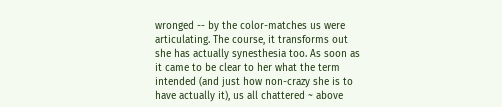wronged -- by the color-matches us were articulating. The course, it transforms out she has actually synesthesia too. As soon as it came to be clear to her what the term intended (and just how non-crazy she is to have actually it), us all chattered ~ above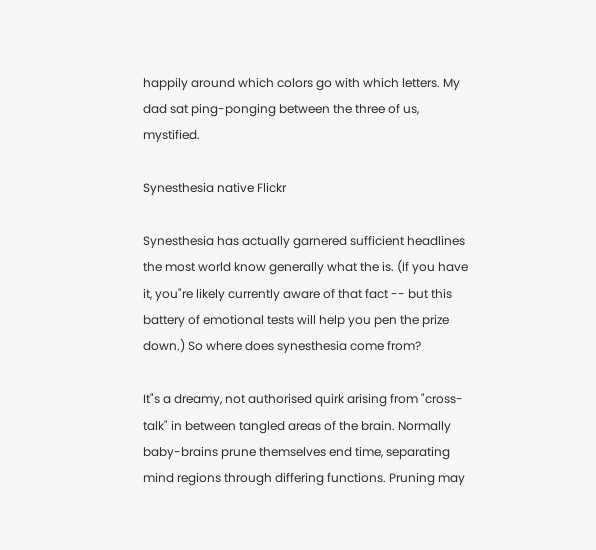happily around which colors go with which letters. My dad sat ping-ponging between the three of us, mystified.

Synesthesia native Flickr

Synesthesia has actually garnered sufficient headlines the most world know generally what the is. (If you have it, you"re likely currently aware of that fact -- but this battery of emotional tests will help you pen the prize down.) So where does synesthesia come from?

It"s a dreamy, not authorised quirk arising from "cross-talk" in between tangled areas of the brain. Normally baby-brains prune themselves end time, separating mind regions through differing functions. Pruning may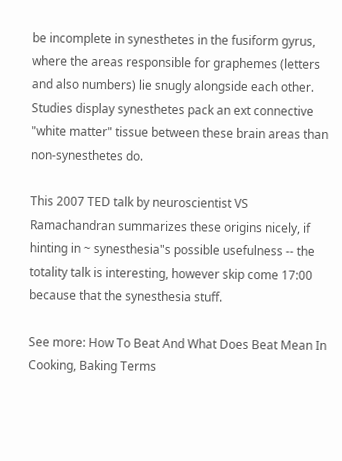be incomplete in synesthetes in the fusiform gyrus, where the areas responsible for graphemes (letters and also numbers) lie snugly alongside each other. Studies display synesthetes pack an ext connective "white matter" tissue between these brain areas than non-synesthetes do.

This 2007 TED talk by neuroscientist VS Ramachandran summarizes these origins nicely, if hinting in ~ synesthesia"s possible usefulness -- the totality talk is interesting, however skip come 17:00 because that the synesthesia stuff.

See more: How To Beat And What Does Beat Mean In Cooking, Baking Terms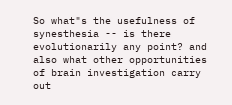So what"s the usefulness of synesthesia -- is there evolutionarily any point? and also what other opportunities of brain investigation carry out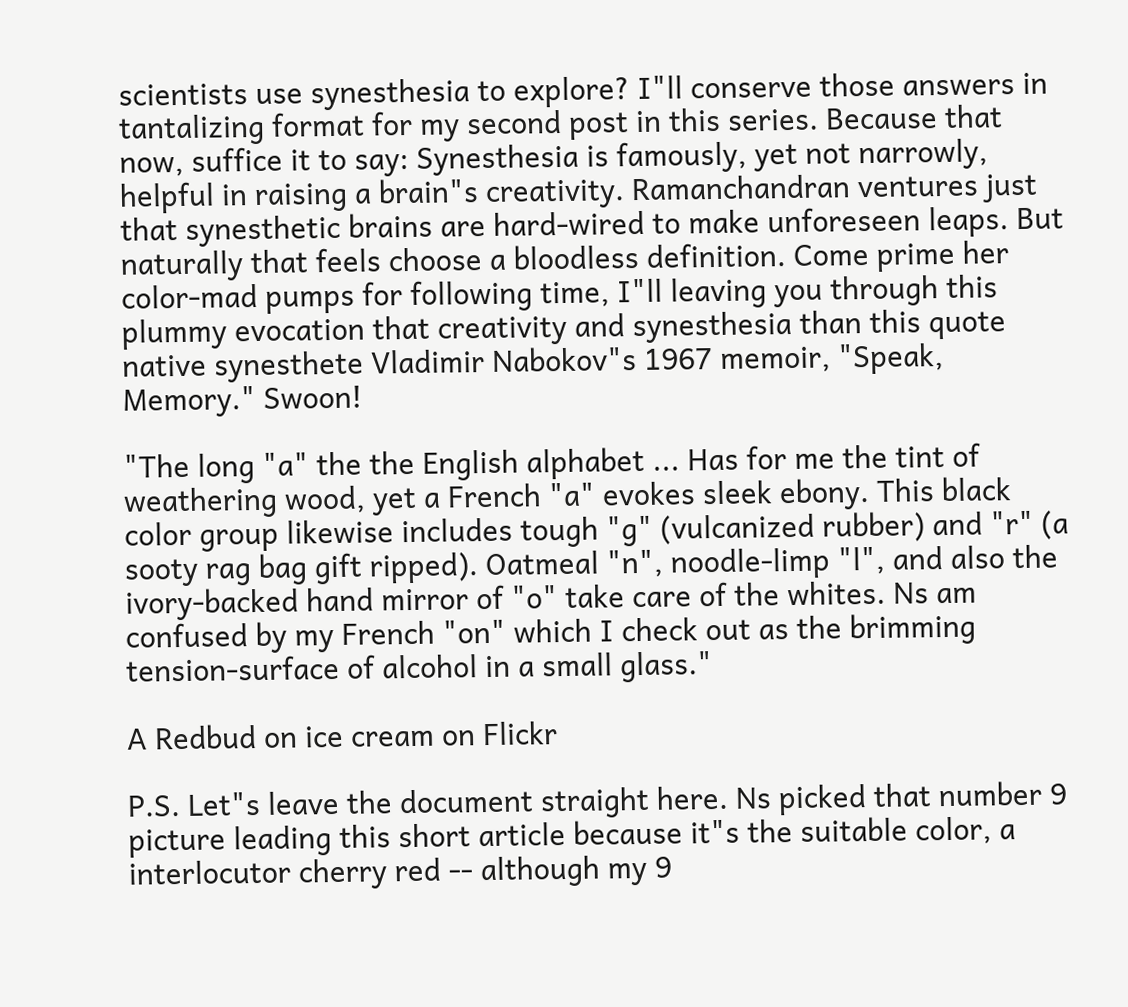scientists use synesthesia to explore? I"ll conserve those answers in tantalizing format for my second post in this series. Because that now, suffice it to say: Synesthesia is famously, yet not narrowly, helpful in raising a brain"s creativity. Ramanchandran ventures just that synesthetic brains are hard-wired to make unforeseen leaps. But naturally that feels choose a bloodless definition. Come prime her color-mad pumps for following time, I"ll leaving you through this plummy evocation that creativity and synesthesia than this quote native synesthete Vladimir Nabokov"s 1967 memoir, "Speak, Memory." Swoon!

"The long "a" the the English alphabet ... Has for me the tint of weathering wood, yet a French "a" evokes sleek ebony. This black color group likewise includes tough "g" (vulcanized rubber) and "r" (a sooty rag bag gift ripped). Oatmeal "n", noodle-limp "l", and also the ivory-backed hand mirror of "o" take care of the whites. Ns am confused by my French "on" which I check out as the brimming tension-surface of alcohol in a small glass."

A Redbud on ice cream on Flickr

P.S. Let"s leave the document straight here. Ns picked that number 9 picture leading this short article because it"s the suitable color, a interlocutor cherry red -- although my 9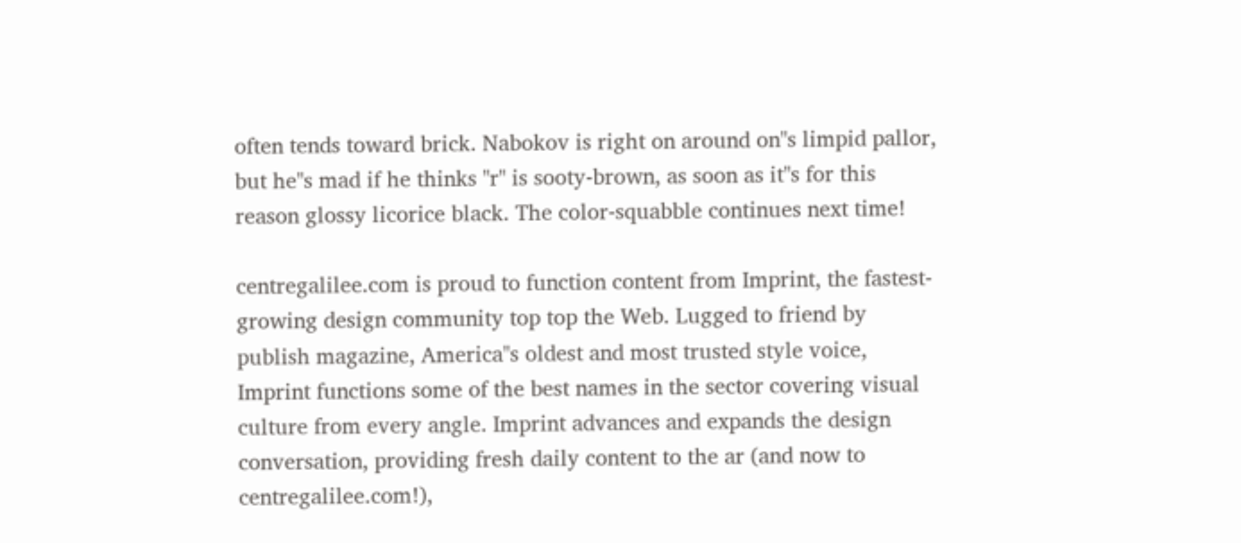often tends toward brick. Nabokov is right on around on"s limpid pallor, but he"s mad if he thinks "r" is sooty-brown, as soon as it"s for this reason glossy licorice black. The color-squabble continues next time!

centregalilee.com is proud to function content from Imprint, the fastest-growing design community top top the Web. Lugged to friend by publish magazine, America"s oldest and most trusted style voice, Imprint functions some of the best names in the sector covering visual culture from every angle. Imprint advances and expands the design conversation, providing fresh daily content to the ar (and now to centregalilee.com!),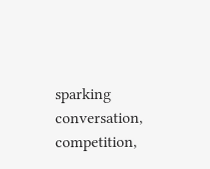sparking conversation, competition,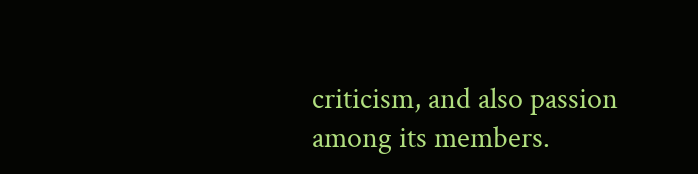criticism, and also passion among its members.